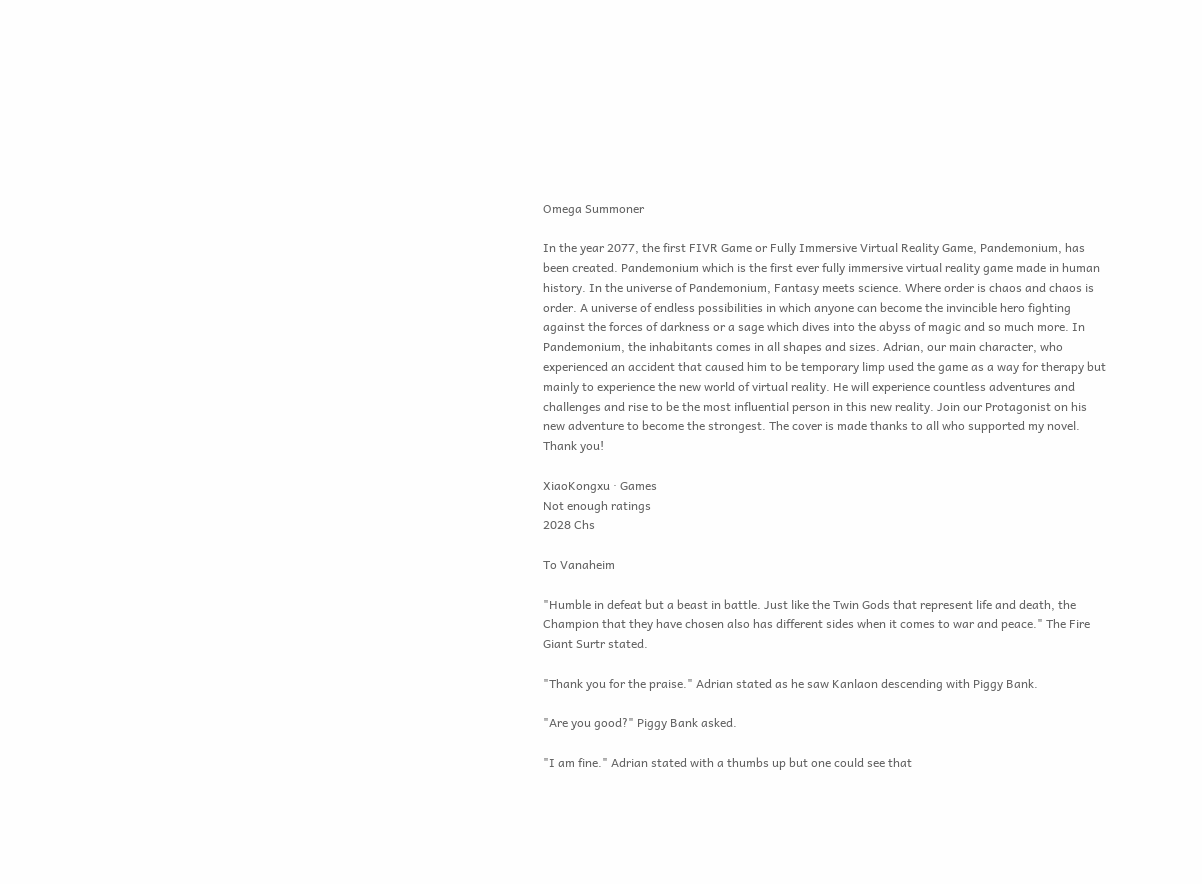Omega Summoner

In the year 2077, the first FIVR Game or Fully Immersive Virtual Reality Game, Pandemonium, has been created. Pandemonium which is the first ever fully immersive virtual reality game made in human history. In the universe of Pandemonium, Fantasy meets science. Where order is chaos and chaos is order. A universe of endless possibilities in which anyone can become the invincible hero fighting against the forces of darkness or a sage which dives into the abyss of magic and so much more. In Pandemonium, the inhabitants comes in all shapes and sizes. Adrian, our main character, who experienced an accident that caused him to be temporary limp used the game as a way for therapy but mainly to experience the new world of virtual reality. He will experience countless adventures and challenges and rise to be the most influential person in this new reality. Join our Protagonist on his new adventure to become the strongest. The cover is made thanks to all who supported my novel. Thank you!

XiaoKongxu · Games
Not enough ratings
2028 Chs

To Vanaheim

"Humble in defeat but a beast in battle. Just like the Twin Gods that represent life and death, the Champion that they have chosen also has different sides when it comes to war and peace." The Fire Giant Surtr stated.

"Thank you for the praise." Adrian stated as he saw Kanlaon descending with Piggy Bank.

"Are you good?" Piggy Bank asked.

"I am fine." Adrian stated with a thumbs up but one could see that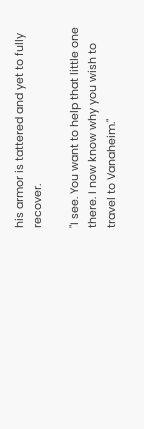his armor is tattered and yet to fully recover.

"I see. You want to help that little one there. I now know why you wish to travel to Vanaheim."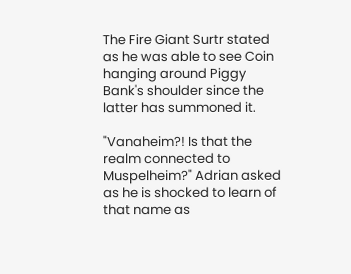The Fire Giant Surtr stated as he was able to see Coin hanging around Piggy Bank's shoulder since the latter has summoned it.

"Vanaheim?! Is that the realm connected to Muspelheim?" Adrian asked as he is shocked to learn of that name as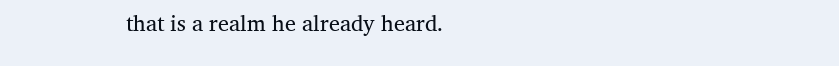that is a realm he already heard.